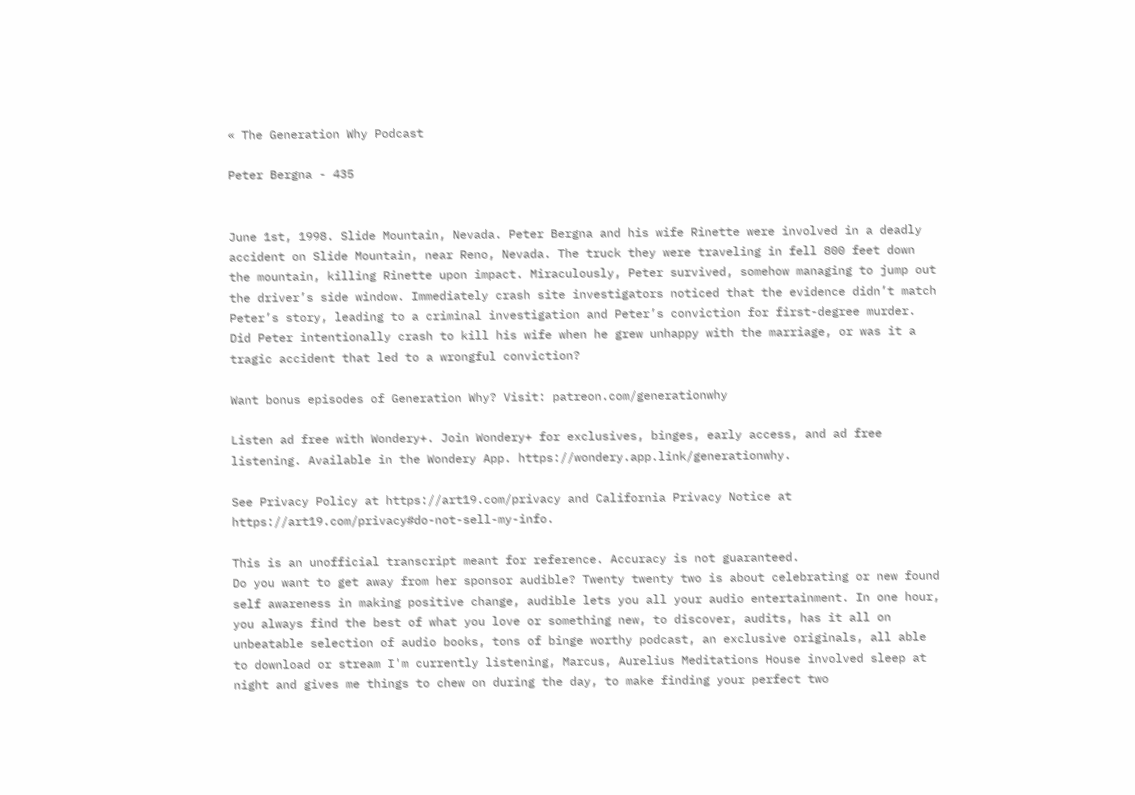« The Generation Why Podcast

Peter Bergna - 435


June 1st, 1998. Slide Mountain, Nevada. Peter Bergna and his wife Rinette were involved in a deadly accident on Slide Mountain, near Reno, Nevada. The truck they were traveling in fell 800 feet down the mountain, killing Rinette upon impact. Miraculously, Peter survived, somehow managing to jump out the driver’s side window. Immediately crash site investigators noticed that the evidence didn’t match Peter’s story, leading to a criminal investigation and Peter’s conviction for first-degree murder. Did Peter intentionally crash to kill his wife when he grew unhappy with the marriage, or was it a tragic accident that led to a wrongful conviction?

Want bonus episodes of Generation Why? Visit: patreon.com/generationwhy

Listen ad free with Wondery+. Join Wondery+ for exclusives, binges, early access, and ad free listening. Available in the Wondery App. https://wondery.app.link/generationwhy.

See Privacy Policy at https://art19.com/privacy and California Privacy Notice at https://art19.com/privacy#do-not-sell-my-info.

This is an unofficial transcript meant for reference. Accuracy is not guaranteed.
Do you want to get away from her sponsor audible? Twenty twenty two is about celebrating or new found self awareness in making positive change, audible lets you all your audio entertainment. In one hour, you always find the best of what you love or something new, to discover, audits, has it all on unbeatable selection of audio books, tons of binge worthy podcast, an exclusive originals, all able to download or stream I'm currently listening, Marcus, Aurelius Meditations House involved sleep at night and gives me things to chew on during the day, to make finding your perfect two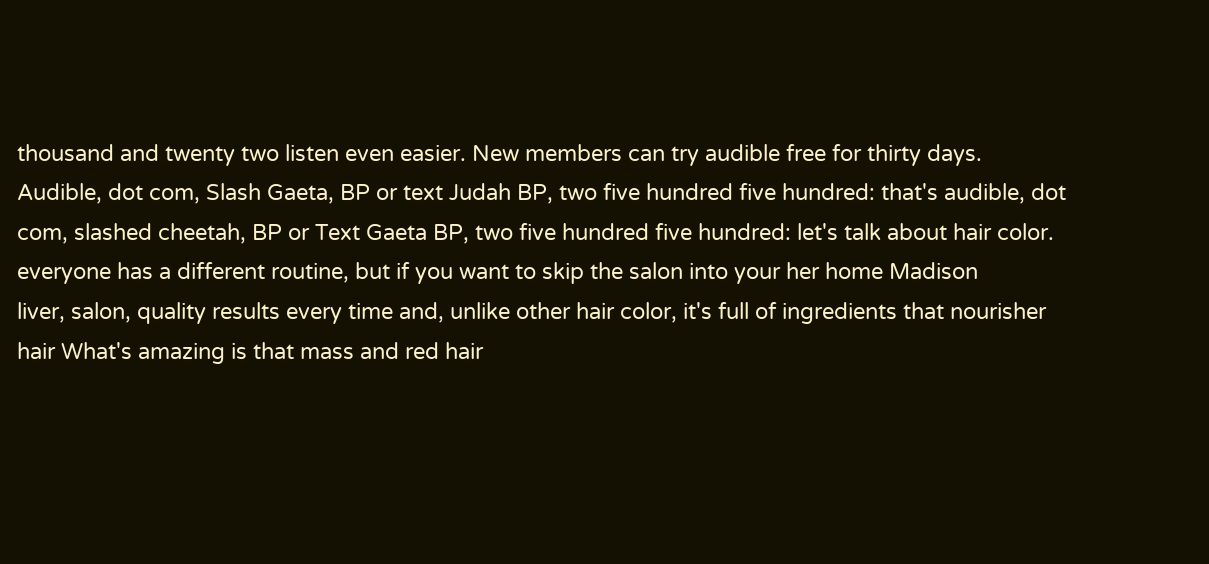thousand and twenty two listen even easier. New members can try audible free for thirty days. Audible, dot com, Slash Gaeta, BP or text Judah BP, two five hundred five hundred: that's audible, dot com, slashed cheetah, BP or Text Gaeta BP, two five hundred five hundred: let's talk about hair color. everyone has a different routine, but if you want to skip the salon into your her home Madison
liver, salon, quality results every time and, unlike other hair color, it's full of ingredients that nourisher hair What's amazing is that mass and red hair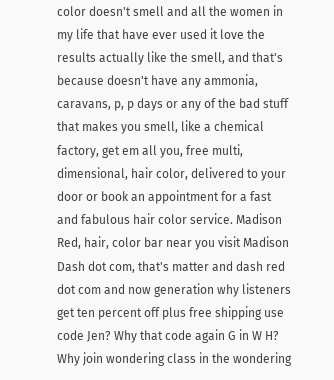color doesn't smell and all the women in my life that have ever used it love the results actually like the smell, and that's because doesn't have any ammonia, caravans, p, p days or any of the bad stuff that makes you smell, like a chemical factory, get em all you, free multi, dimensional, hair color, delivered to your door or book an appointment for a fast and fabulous hair color service. Madison Red, hair, color bar near you visit Madison Dash dot com, that's matter and dash red dot com and now generation why listeners get ten percent off plus free shipping use code Jen? Why that code again G in W H? Why join wondering class in the wondering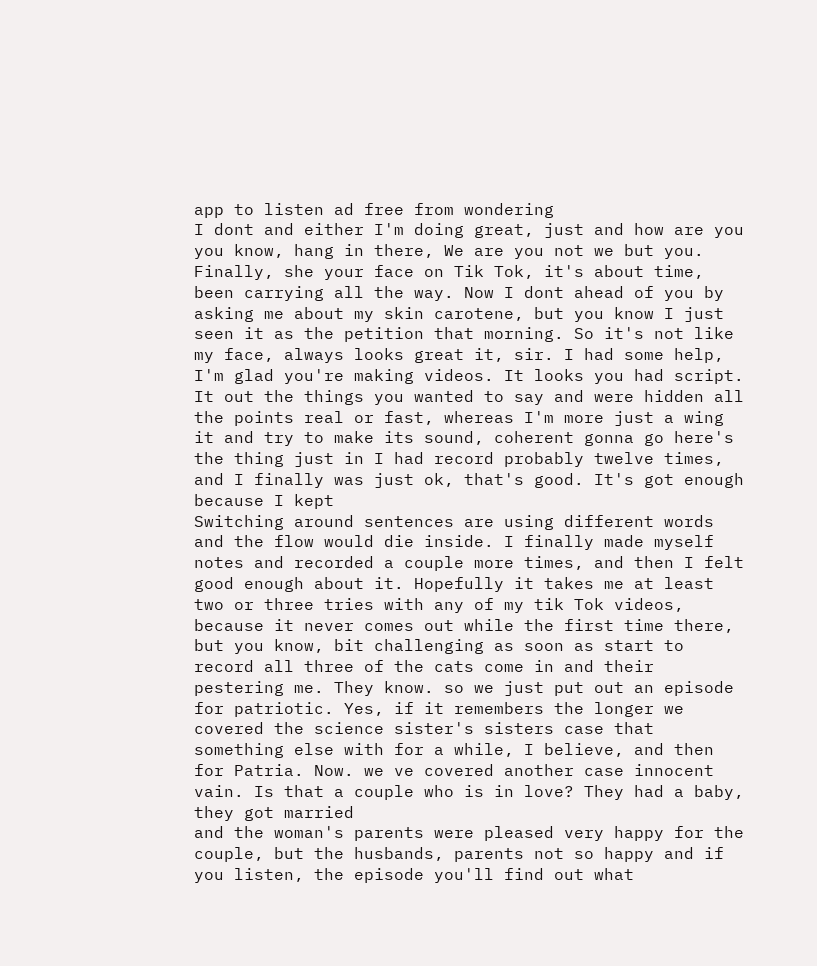app to listen ad free from wondering
I dont and either I'm doing great, just and how are you you know, hang in there, We are you not we but you. Finally, she your face on Tik Tok, it's about time, been carrying all the way. Now I dont ahead of you by asking me about my skin carotene, but you know I just seen it as the petition that morning. So it's not like my face, always looks great it, sir. I had some help, I'm glad you're making videos. It looks you had script. It out the things you wanted to say and were hidden all the points real or fast, whereas I'm more just a wing it and try to make its sound, coherent gonna go here's the thing just in I had record probably twelve times, and I finally was just ok, that's good. It's got enough because I kept
Switching around sentences are using different words and the flow would die inside. I finally made myself notes and recorded a couple more times, and then I felt good enough about it. Hopefully it takes me at least two or three tries with any of my tik Tok videos, because it never comes out while the first time there, but you know, bit challenging as soon as start to record all three of the cats come in and their pestering me. They know. so we just put out an episode for patriotic. Yes, if it remembers the longer we covered the science sister's sisters case that something else with for a while, I believe, and then for Patria. Now. we ve covered another case innocent vain. Is that a couple who is in love? They had a baby, they got married
and the woman's parents were pleased very happy for the couple, but the husbands, parents not so happy and if you listen, the episode you'll find out what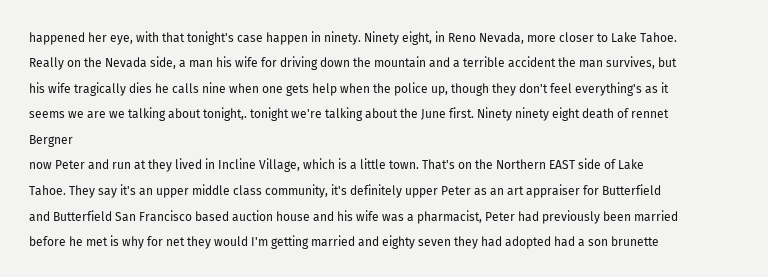happened her eye, with that tonight's case happen in ninety. Ninety eight, in Reno Nevada, more closer to Lake Tahoe. Really on the Nevada side, a man his wife for driving down the mountain and a terrible accident the man survives, but his wife tragically dies he calls nine when one gets help when the police up, though they don't feel everything's as it seems we are we talking about tonight,. tonight we're talking about the June first. Ninety ninety eight death of rennet Bergner
now Peter and run at they lived in Incline Village, which is a little town. That's on the Northern EAST side of Lake Tahoe. They say it's an upper middle class community, it's definitely upper Peter as an art appraiser for Butterfield and Butterfield San Francisco based auction house and his wife was a pharmacist, Peter had previously been married before he met is why for net they would I'm getting married and eighty seven they had adopted had a son brunette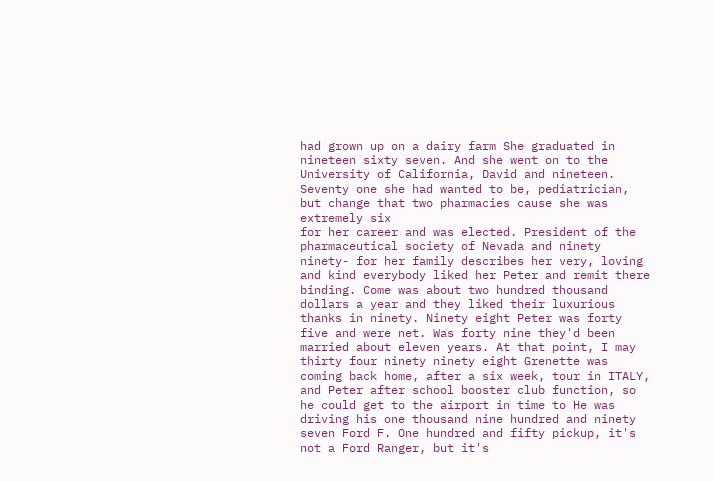had grown up on a dairy farm She graduated in nineteen sixty seven. And she went on to the University of California, David and nineteen. Seventy one she had wanted to be, pediatrician, but change that two pharmacies cause she was extremely six
for her career and was elected. President of the pharmaceutical society of Nevada and ninety ninety- for her family describes her very, loving and kind everybody liked her Peter and remit there binding. Come was about two hundred thousand dollars a year and they liked their luxurious thanks in ninety. Ninety eight Peter was forty five and were net. Was forty nine they'd been married about eleven years. At that point, I may thirty four ninety ninety eight Grenette was coming back home, after a six week, tour in ITALY, and Peter after school booster club function, so he could get to the airport in time to He was driving his one thousand nine hundred and ninety seven Ford F. One hundred and fifty pickup, it's not a Ford Ranger, but it's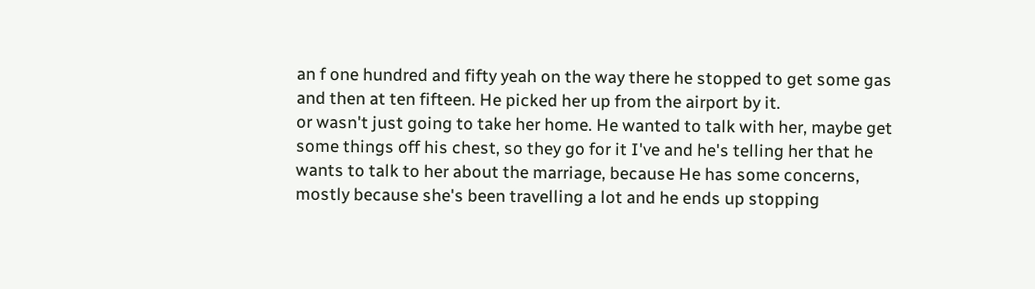an f one hundred and fifty yeah on the way there he stopped to get some gas and then at ten fifteen. He picked her up from the airport by it.
or wasn't just going to take her home. He wanted to talk with her, maybe get some things off his chest, so they go for it I've and he's telling her that he wants to talk to her about the marriage, because He has some concerns, mostly because she's been travelling a lot and he ends up stopping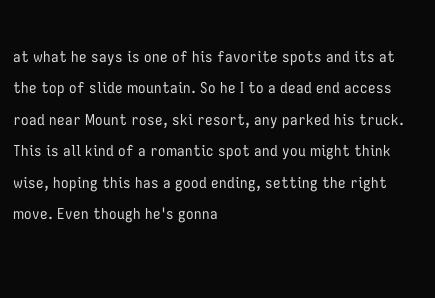at what he says is one of his favorite spots and its at the top of slide mountain. So he I to a dead end access road near Mount rose, ski resort, any parked his truck. This is all kind of a romantic spot and you might think wise, hoping this has a good ending, setting the right move. Even though he's gonna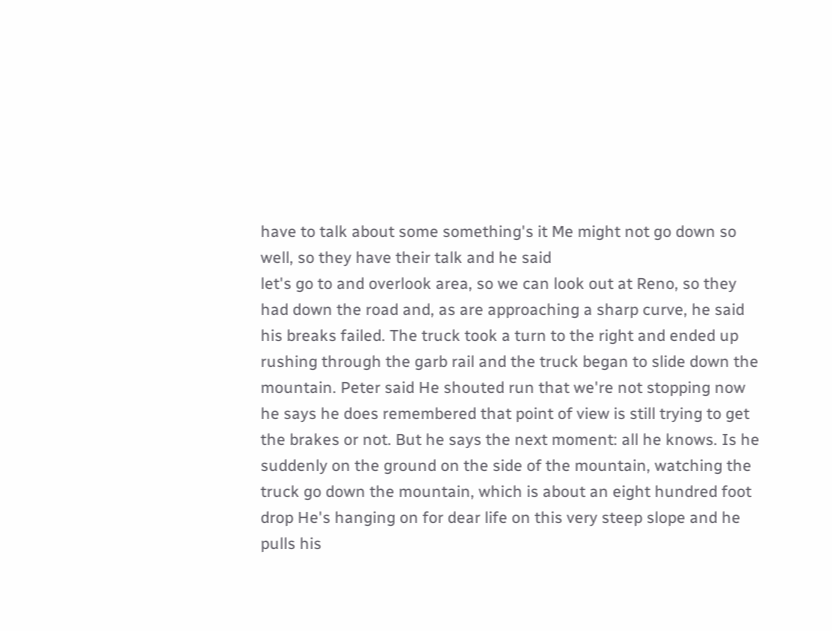have to talk about some something's it Me might not go down so well, so they have their talk and he said
let's go to and overlook area, so we can look out at Reno, so they had down the road and, as are approaching a sharp curve, he said his breaks failed. The truck took a turn to the right and ended up rushing through the garb rail and the truck began to slide down the mountain. Peter said He shouted run that we're not stopping now he says he does remembered that point of view is still trying to get the brakes or not. But he says the next moment: all he knows. Is he suddenly on the ground on the side of the mountain, watching the truck go down the mountain, which is about an eight hundred foot drop He's hanging on for dear life on this very steep slope and he pulls his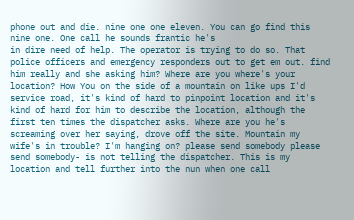phone out and die. nine one one eleven. You can go find this nine one. One call he sounds frantic he's
in dire need of help. The operator is trying to do so. That police officers and emergency responders out to get em out. find him really and she asking him? Where are you where's your location? How You on the side of a mountain on like ups I'd service road, it's kind of hard to pinpoint location and it's kind of hard for him to describe the location, although the first ten times the dispatcher asks. Where are you he's screaming over her saying, drove off the site. Mountain my wife's in trouble? I'm hanging on? please send somebody please send somebody- is not telling the dispatcher. This is my location and tell further into the nun when one call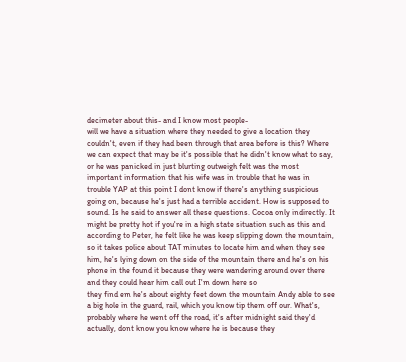decimeter about this- and I know most people-
will we have a situation where they needed to give a location they couldn't, even if they had been through that area before is this? Where we can expect that may be it's possible that he didn't know what to say, or he was panicked in just blurting outweigh felt was the most important information that his wife was in trouble that he was in trouble YAP at this point I dont know if there's anything suspicious going on, because he's just had a terrible accident. How is supposed to sound. Is he said to answer all these questions. Cocoa only indirectly. It might be pretty hot if you're in a high state situation such as this and according to Peter, he felt like he was keep slipping down the mountain, so it takes police about TAT minutes to locate him and when they see him, he's lying down on the side of the mountain there and he's on his phone in the found it because they were wandering around over there and they could hear him call out I'm down here so
they find em he's about eighty feet down the mountain Andy able to see a big hole in the guard, rail, which you know tip them off our. What's, probably where he went off the road, it's after midnight said they'd actually, dont know you know where he is because they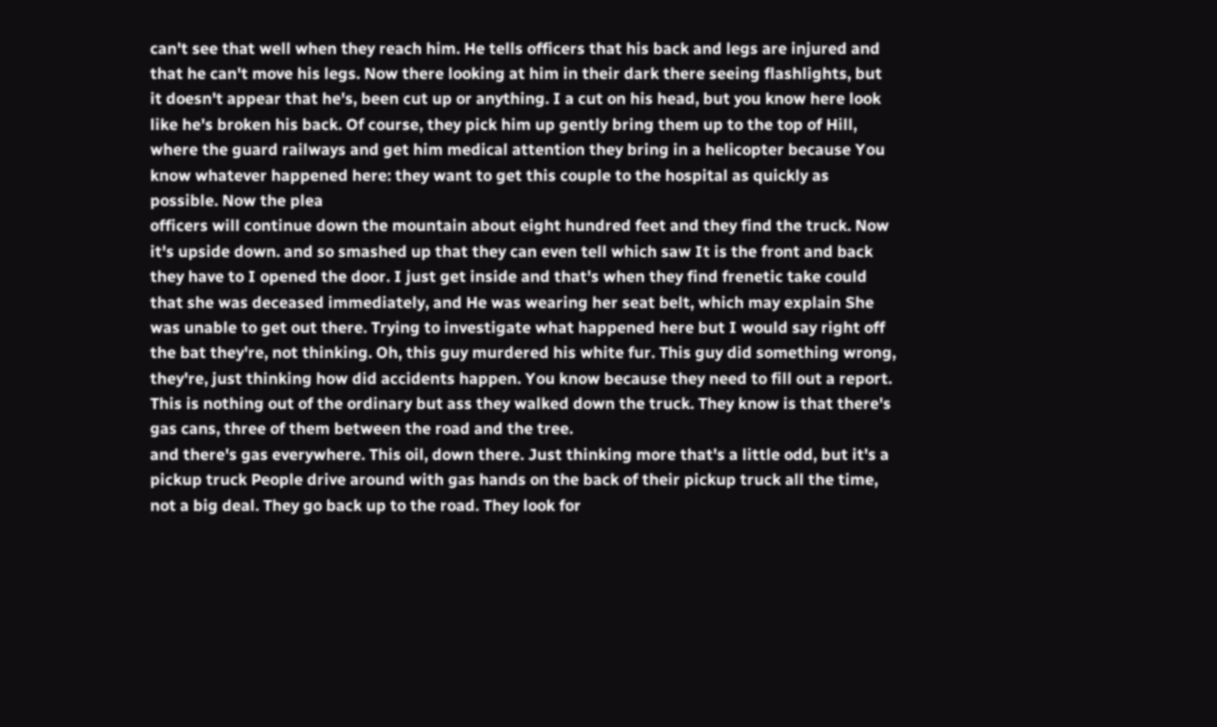can't see that well when they reach him. He tells officers that his back and legs are injured and that he can't move his legs. Now there looking at him in their dark there seeing flashlights, but it doesn't appear that he's, been cut up or anything. I a cut on his head, but you know here look like he's broken his back. Of course, they pick him up gently bring them up to the top of Hill, where the guard railways and get him medical attention they bring in a helicopter because You know whatever happened here: they want to get this couple to the hospital as quickly as possible. Now the plea
officers will continue down the mountain about eight hundred feet and they find the truck. Now it's upside down. and so smashed up that they can even tell which saw It is the front and back they have to I opened the door. I just get inside and that's when they find frenetic take could that she was deceased immediately, and He was wearing her seat belt, which may explain She was unable to get out there. Trying to investigate what happened here but I would say right off the bat they're, not thinking. Oh, this guy murdered his white fur. This guy did something wrong, they're, just thinking how did accidents happen. You know because they need to fill out a report. This is nothing out of the ordinary but ass they walked down the truck. They know is that there's gas cans, three of them between the road and the tree.
and there's gas everywhere. This oil, down there. Just thinking more that's a little odd, but it's a pickup truck People drive around with gas hands on the back of their pickup truck all the time, not a big deal. They go back up to the road. They look for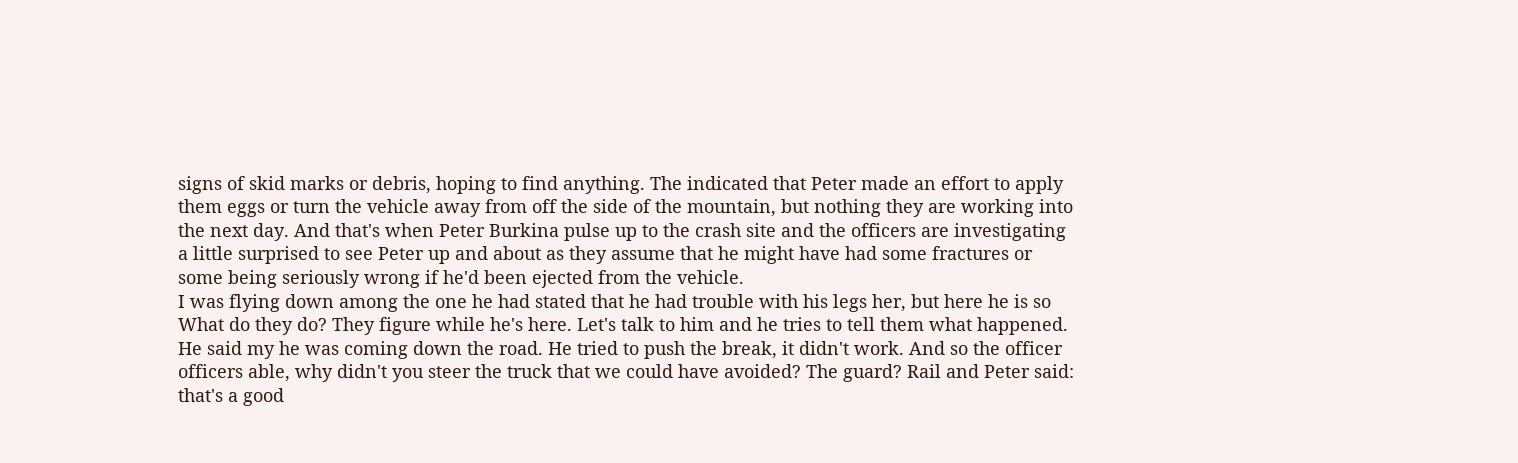signs of skid marks or debris, hoping to find anything. The indicated that Peter made an effort to apply them eggs or turn the vehicle away from off the side of the mountain, but nothing they are working into the next day. And that's when Peter Burkina pulse up to the crash site and the officers are investigating a little surprised to see Peter up and about as they assume that he might have had some fractures or some being seriously wrong if he'd been ejected from the vehicle.
I was flying down among the one he had stated that he had trouble with his legs her, but here he is so What do they do? They figure while he's here. Let's talk to him and he tries to tell them what happened. He said my he was coming down the road. He tried to push the break, it didn't work. And so the officer officers able, why didn't you steer the truck that we could have avoided? The guard? Rail and Peter said: that's a good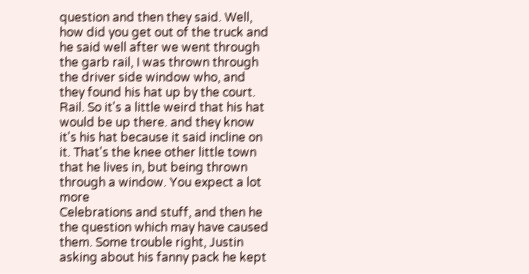question and then they said. Well, how did you get out of the truck and he said well after we went through the garb rail, I was thrown through the driver side window who, and they found his hat up by the court. Rail. So it's a little weird that his hat would be up there. and they know it's his hat because it said incline on it. That's the knee other little town that he lives in, but being thrown through a window. You expect a lot more
Celebrations and stuff, and then he the question which may have caused them. Some trouble right, Justin asking about his fanny pack he kept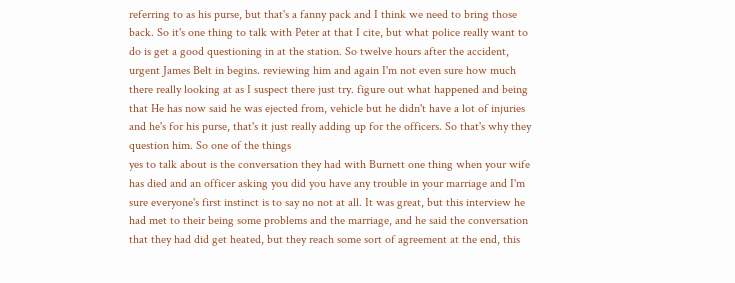referring to as his purse, but that's a fanny pack and I think we need to bring those back. So it's one thing to talk with Peter at that I cite, but what police really want to do is get a good questioning in at the station. So twelve hours after the accident, urgent James Belt in begins. reviewing him and again I'm not even sure how much there really looking at as I suspect there just try. figure out what happened and being that He has now said he was ejected from, vehicle but he didn't have a lot of injuries and he's for his purse, that's it just really adding up for the officers. So that's why they question him. So one of the things
yes to talk about is the conversation they had with Burnett one thing when your wife has died and an officer asking you did you have any trouble in your marriage and I'm sure everyone's first instinct is to say no not at all. It was great, but this interview he had met to their being some problems and the marriage, and he said the conversation that they had did get heated, but they reach some sort of agreement at the end, this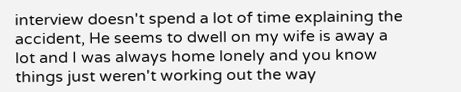interview doesn't spend a lot of time explaining the accident, He seems to dwell on my wife is away a lot and I was always home lonely and you know things just weren't working out the way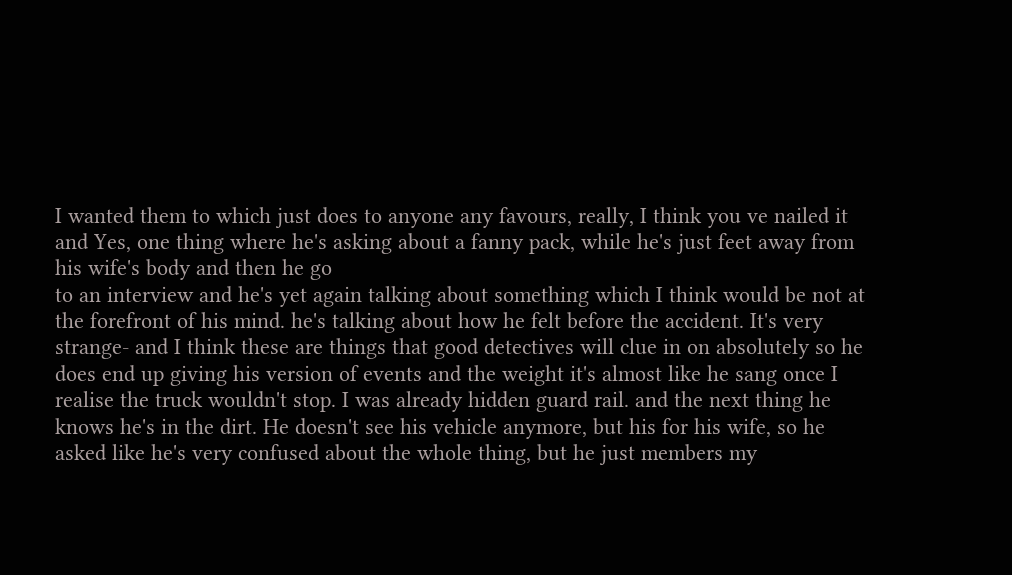I wanted them to which just does to anyone any favours, really, I think you ve nailed it and Yes, one thing where he's asking about a fanny pack, while he's just feet away from his wife's body and then he go
to an interview and he's yet again talking about something which I think would be not at the forefront of his mind. he's talking about how he felt before the accident. It's very strange- and I think these are things that good detectives will clue in on absolutely so he does end up giving his version of events and the weight it's almost like he sang once I realise the truck wouldn't stop. I was already hidden guard rail. and the next thing he knows he's in the dirt. He doesn't see his vehicle anymore, but his for his wife, so he asked like he's very confused about the whole thing, but he just members my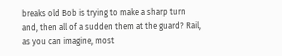breaks old Bob is trying to make a sharp turn and, then all of a sudden them at the guard? Rail, as you can imagine, most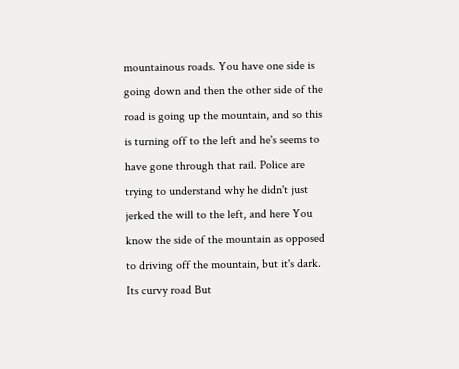mountainous roads. You have one side is going down and then the other side of the road is going up the mountain, and so this
is turning off to the left and he's seems to have gone through that rail. Police are trying to understand why he didn't just jerked the will to the left, and here You know the side of the mountain as opposed to driving off the mountain, but it's dark. Its curvy road But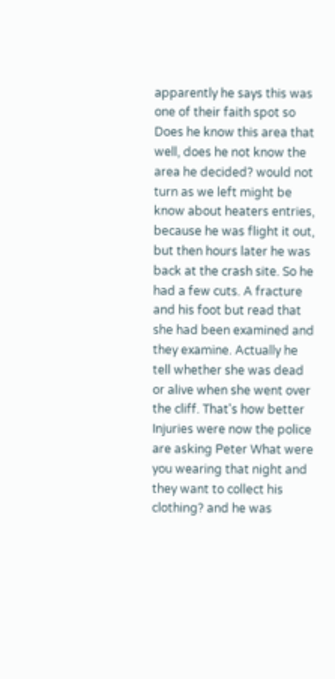apparently he says this was one of their faith spot so Does he know this area that well, does he not know the area he decided? would not turn as we left might be know about heaters entries, because he was flight it out, but then hours later he was back at the crash site. So he had a few cuts. A fracture and his foot but read that she had been examined and they examine. Actually he tell whether she was dead or alive when she went over the cliff. That's how better
Injuries were now the police are asking Peter What were you wearing that night and they want to collect his clothing? and he was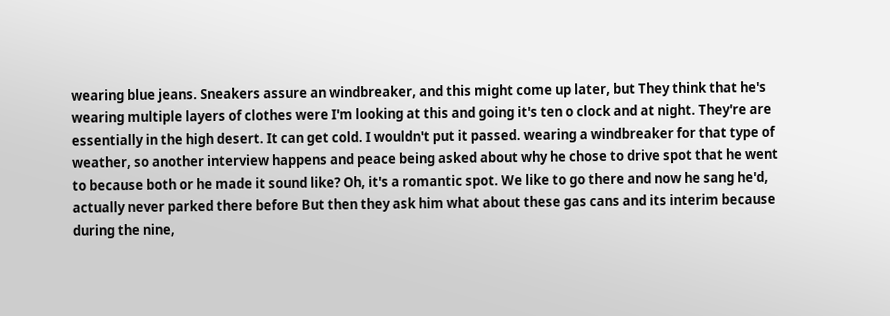wearing blue jeans. Sneakers assure an windbreaker, and this might come up later, but They think that he's wearing multiple layers of clothes were I'm looking at this and going it's ten o clock and at night. They're are essentially in the high desert. It can get cold. I wouldn't put it passed. wearing a windbreaker for that type of weather, so another interview happens and peace being asked about why he chose to drive spot that he went to because both or he made it sound like? Oh, it's a romantic spot. We like to go there and now he sang he'd, actually never parked there before But then they ask him what about these gas cans and its interim because during the nine,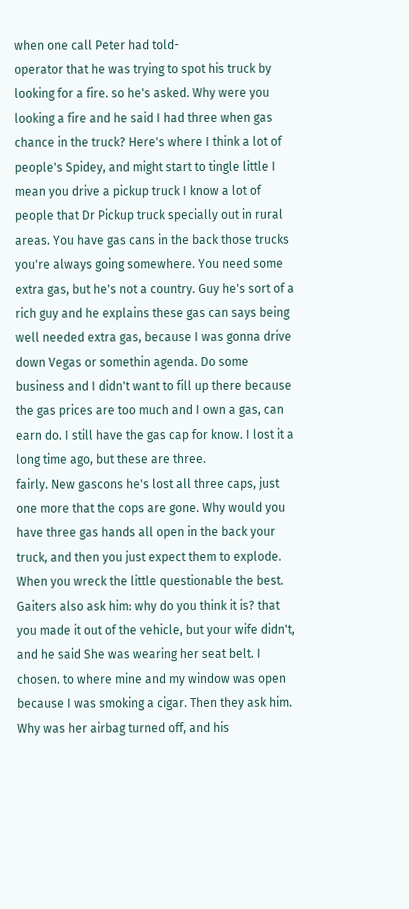when one call Peter had told-
operator that he was trying to spot his truck by looking for a fire. so he's asked. Why were you looking a fire and he said I had three when gas chance in the truck? Here's where I think a lot of people's Spidey, and might start to tingle little I mean you drive a pickup truck I know a lot of people that Dr Pickup truck specially out in rural areas. You have gas cans in the back those trucks you're always going somewhere. You need some extra gas, but he's not a country. Guy he's sort of a rich guy and he explains these gas can says being well needed extra gas, because I was gonna drive down Vegas or somethin agenda. Do some business and I didn't want to fill up there because the gas prices are too much and I own a gas, can earn do. I still have the gas cap for know. I lost it a long time ago, but these are three.
fairly. New gascons he's lost all three caps, just one more that the cops are gone. Why would you have three gas hands all open in the back your truck, and then you just expect them to explode. When you wreck the little questionable the best. Gaiters also ask him: why do you think it is? that you made it out of the vehicle, but your wife didn't, and he said She was wearing her seat belt. I chosen. to where mine and my window was open because I was smoking a cigar. Then they ask him. Why was her airbag turned off, and his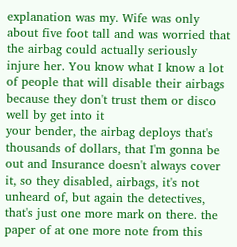explanation was my. Wife was only about five foot tall and was worried that the airbag could actually seriously injure her. You know what I know a lot of people that will disable their airbags because they don't trust them or disco well by get into it
your bender, the airbag deploys that's thousands of dollars, that I'm gonna be out and Insurance doesn't always cover it, so they disabled, airbags, it's not unheard of, but again the detectives, that's just one more mark on there. the paper of at one more note from this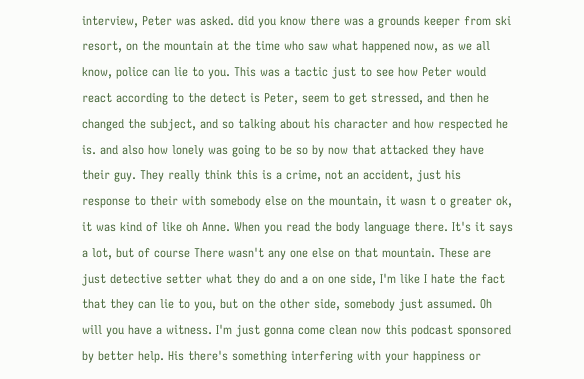interview, Peter was asked. did you know there was a grounds keeper from ski resort, on the mountain at the time who saw what happened now, as we all know, police can lie to you. This was a tactic just to see how Peter would react according to the detect is Peter, seem to get stressed, and then he changed the subject, and so talking about his character and how respected he is. and also how lonely was going to be so by now that attacked they have their guy. They really think this is a crime, not an accident, just his
response to their with somebody else on the mountain, it wasn t o greater ok, it was kind of like oh Anne. When you read the body language there. It's it says a lot, but of course There wasn't any one else on that mountain. These are just detective setter what they do and a on one side, I'm like I hate the fact that they can lie to you, but on the other side, somebody just assumed. Oh will you have a witness. I'm just gonna come clean now this podcast sponsored by better help. His there's something interfering with your happiness or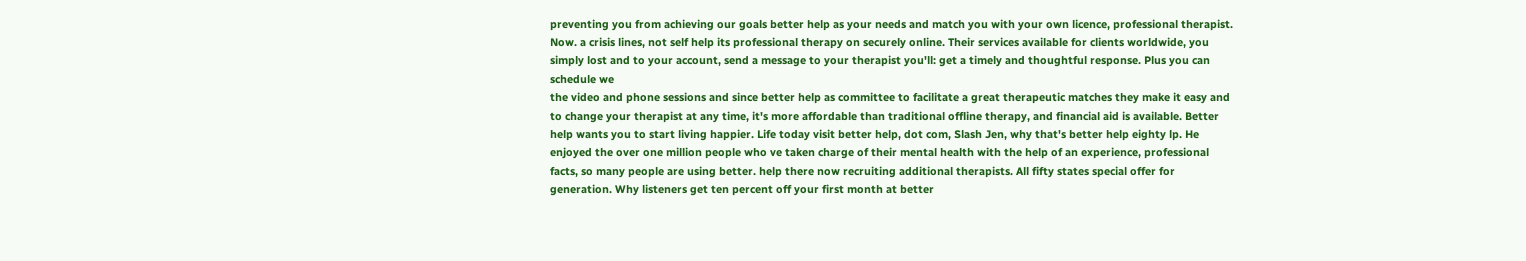preventing you from achieving our goals better help as your needs and match you with your own licence, professional therapist. Now. a crisis lines, not self help its professional therapy on securely online. Their services available for clients worldwide, you simply lost and to your account, send a message to your therapist you'll: get a timely and thoughtful response. Plus you can schedule we
the video and phone sessions and since better help as committee to facilitate a great therapeutic matches they make it easy and to change your therapist at any time, it's more affordable than traditional offline therapy, and financial aid is available. Better help wants you to start living happier. Life today visit better help, dot com, Slash Jen, why that's better help eighty lp. He enjoyed the over one million people who ve taken charge of their mental health with the help of an experience, professional facts, so many people are using better. help there now recruiting additional therapists. All fifty states special offer for generation. Why listeners get ten percent off your first month at better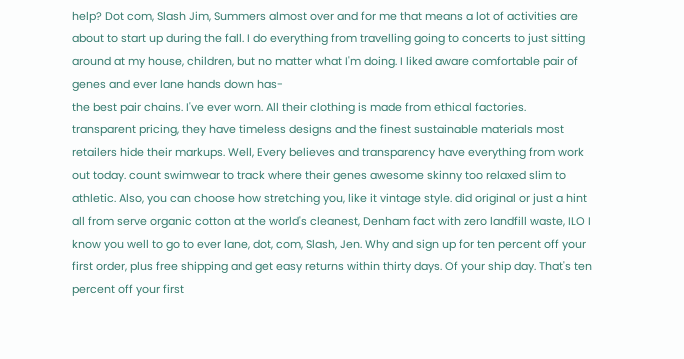help? Dot com, Slash Jim, Summers almost over and for me that means a lot of activities are about to start up during the fall. I do everything from travelling going to concerts to just sitting around at my house, children, but no matter what I'm doing. I liked aware comfortable pair of genes and ever lane hands down has-
the best pair chains. I've ever worn. All their clothing is made from ethical factories. transparent pricing, they have timeless designs and the finest sustainable materials most retailers hide their markups. Well, Every believes and transparency have everything from work out today. count swimwear to track where their genes awesome skinny too relaxed slim to athletic. Also, you can choose how stretching you, like it vintage style. did original or just a hint all from serve organic cotton at the world's cleanest, Denham fact with zero landfill waste, ILO I know you well to go to ever lane, dot, com, Slash, Jen. Why and sign up for ten percent off your first order, plus free shipping and get easy returns within thirty days. Of your ship day. That's ten percent off your first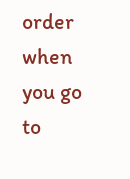order when you go to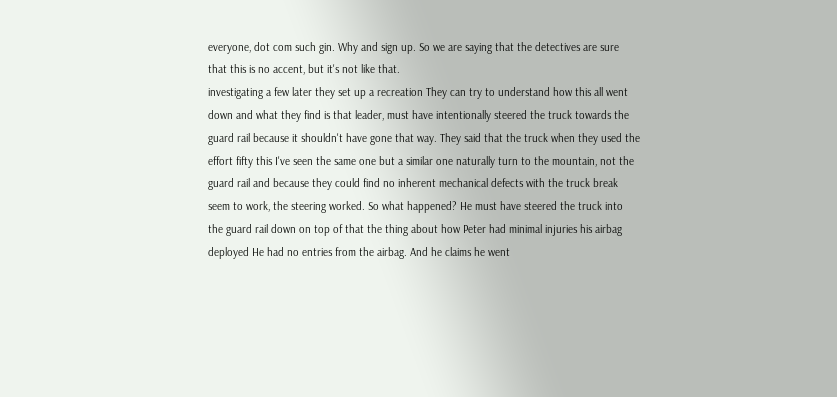everyone, dot com such gin. Why and sign up. So we are saying that the detectives are sure that this is no accent, but it's not like that.
investigating a few later they set up a recreation They can try to understand how this all went down and what they find is that leader, must have intentionally steered the truck towards the guard rail because it shouldn't have gone that way. They said that the truck when they used the effort fifty this I've seen the same one but a similar one naturally turn to the mountain, not the guard rail and because they could find no inherent mechanical defects with the truck break seem to work, the steering worked. So what happened? He must have steered the truck into the guard rail down on top of that the thing about how Peter had minimal injuries his airbag deployed He had no entries from the airbag. And he claims he went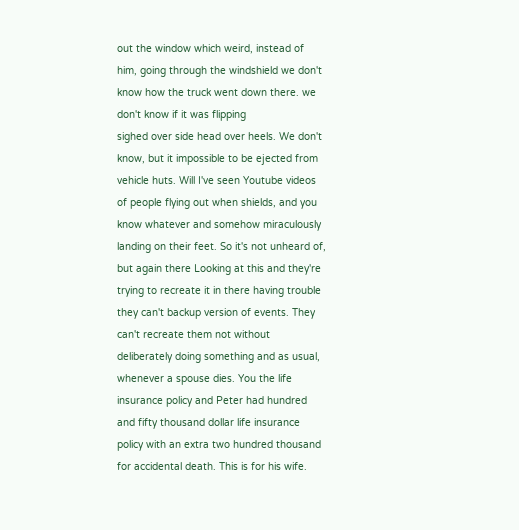out the window which weird, instead of him, going through the windshield we don't know how the truck went down there. we don't know if it was flipping
sighed over side head over heels. We don't know, but it impossible to be ejected from vehicle huts. Will I've seen Youtube videos of people flying out when shields, and you know whatever and somehow miraculously landing on their feet. So it's not unheard of, but again there Looking at this and they're trying to recreate it in there having trouble they can't backup version of events. They can't recreate them not without deliberately doing something and as usual, whenever a spouse dies. You the life insurance policy and Peter had hundred and fifty thousand dollar life insurance policy with an extra two hundred thousand for accidental death. This is for his wife.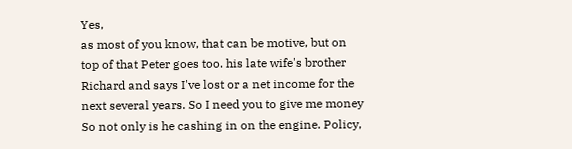Yes,
as most of you know, that can be motive, but on top of that Peter goes too. his late wife's brother Richard and says I've lost or a net income for the next several years. So I need you to give me money So not only is he cashing in on the engine. Policy,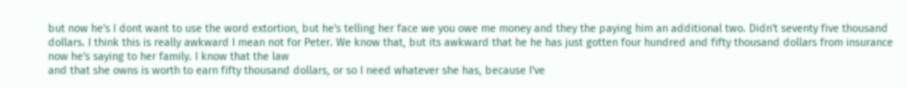but now he's I dont want to use the word extortion, but he's telling her face we you owe me money and they the paying him an additional two. Didn't seventy five thousand dollars. I think this is really awkward I mean not for Peter. We know that, but its awkward that he he has just gotten four hundred and fifty thousand dollars from insurance now he's saying to her family. I know that the law
and that she owns is worth to earn fifty thousand dollars, or so I need whatever she has, because I've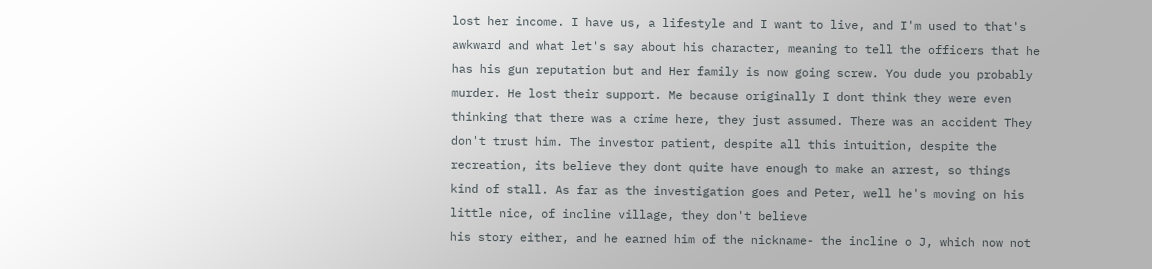lost her income. I have us, a lifestyle and I want to live, and I'm used to that's awkward and what let's say about his character, meaning to tell the officers that he has his gun reputation but and Her family is now going screw. You dude you probably murder. He lost their support. Me because originally I dont think they were even thinking that there was a crime here, they just assumed. There was an accident They don't trust him. The investor patient, despite all this intuition, despite the recreation, its believe they dont quite have enough to make an arrest, so things kind of stall. As far as the investigation goes and Peter, well he's moving on his little nice, of incline village, they don't believe
his story either, and he earned him of the nickname- the incline o J, which now not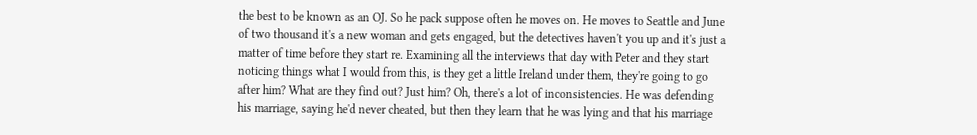the best to be known as an OJ. So he pack suppose often he moves on. He moves to Seattle and June of two thousand it's a new woman and gets engaged, but the detectives haven't you up and it's just a matter of time before they start re. Examining all the interviews that day with Peter and they start noticing things what I would from this, is they get a little Ireland under them, they're going to go after him? What are they find out? Just him? Oh, there's a lot of inconsistencies. He was defending his marriage, saying he'd never cheated, but then they learn that he was lying and that his marriage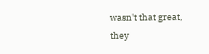wasn't that great,
they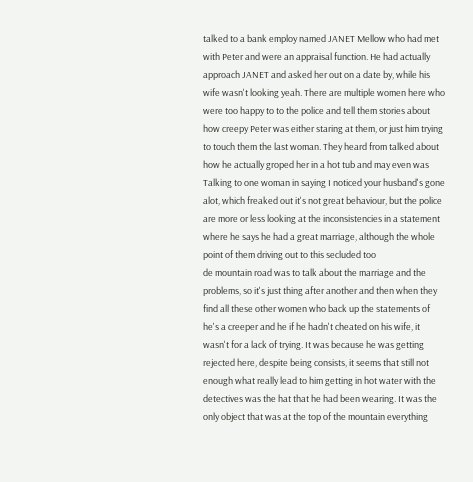talked to a bank employ named JANET Mellow who had met with Peter and were an appraisal function. He had actually approach JANET and asked her out on a date by, while his wife wasn't looking yeah. There are multiple women here who were too happy to to the police and tell them stories about how creepy Peter was either staring at them, or just him trying to touch them the last woman. They heard from talked about how he actually groped her in a hot tub and may even was Talking to one woman in saying I noticed your husband's gone alot, which freaked out it's not great behaviour, but the police are more or less looking at the inconsistencies in a statement where he says he had a great marriage, although the whole point of them driving out to this secluded too
de mountain road was to talk about the marriage and the problems, so it's just thing after another and then when they find all these other women who back up the statements of he's a creeper and he if he hadn't cheated on his wife, it wasn't for a lack of trying. It was because he was getting rejected here, despite being consists, it seems that still not enough what really lead to him getting in hot water with the detectives was the hat that he had been wearing. It was the only object that was at the top of the mountain everything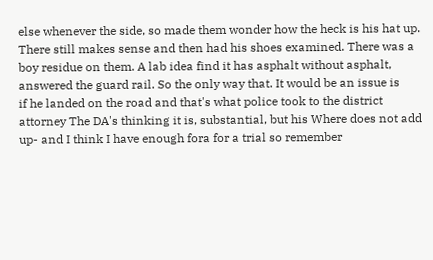else whenever the side, so made them wonder how the heck is his hat up. There still makes sense and then had his shoes examined. There was a boy residue on them. A lab idea find it has asphalt without asphalt, answered the guard rail. So the only way that. It would be an issue is
if he landed on the road and that's what police took to the district attorney The DA's thinking it is, substantial, but his Where does not add up- and I think I have enough fora for a trial so remember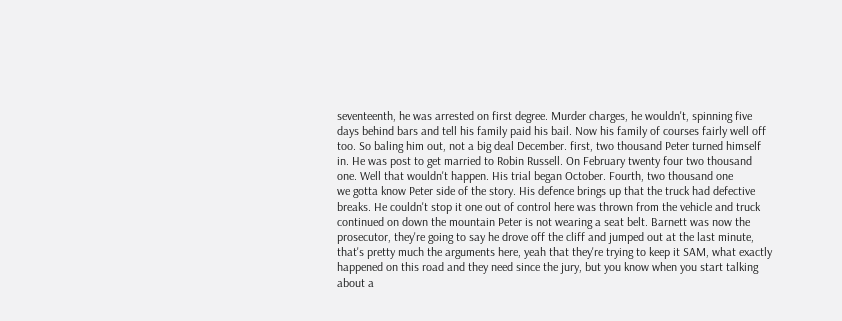seventeenth, he was arrested on first degree. Murder charges, he wouldn't, spinning five days behind bars and tell his family paid his bail. Now his family of courses fairly well off too. So baling him out, not a big deal December. first, two thousand Peter turned himself in. He was post to get married to Robin Russell. On February twenty four two thousand one. Well that wouldn't happen. His trial began October. Fourth, two thousand one
we gotta know Peter side of the story. His defence brings up that the truck had defective breaks. He couldn't stop it one out of control here was thrown from the vehicle and truck continued on down the mountain Peter is not wearing a seat belt. Barnett was now the prosecutor, they're going to say he drove off the cliff and jumped out at the last minute, that's pretty much the arguments here, yeah that they're trying to keep it SAM, what exactly happened on this road and they need since the jury, but you know when you start talking about a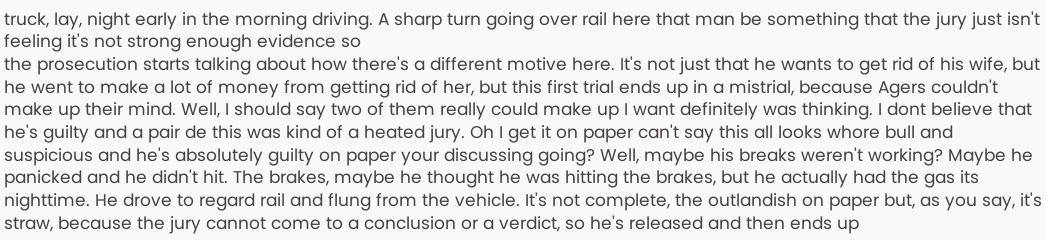truck, lay, night early in the morning driving. A sharp turn going over rail here that man be something that the jury just isn't feeling it's not strong enough evidence so
the prosecution starts talking about how there's a different motive here. It's not just that he wants to get rid of his wife, but he went to make a lot of money from getting rid of her, but this first trial ends up in a mistrial, because Agers couldn't make up their mind. Well, I should say two of them really could make up I want definitely was thinking. I dont believe that he's guilty and a pair de this was kind of a heated jury. Oh I get it on paper can't say this all looks whore bull and suspicious and he's absolutely guilty on paper your discussing going? Well, maybe his breaks weren't working? Maybe he panicked and he didn't hit. The brakes, maybe he thought he was hitting the brakes, but he actually had the gas its nighttime. He drove to regard rail and flung from the vehicle. It's not complete, the outlandish on paper but, as you say, it's
straw, because the jury cannot come to a conclusion or a verdict, so he's released and then ends up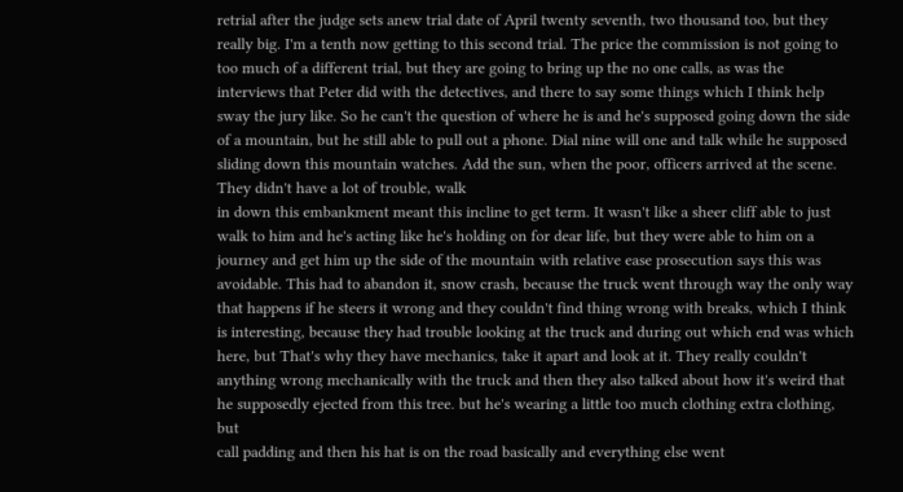retrial after the judge sets anew trial date of April twenty seventh, two thousand too, but they really big. I'm a tenth now getting to this second trial. The price the commission is not going to too much of a different trial, but they are going to bring up the no one calls, as was the interviews that Peter did with the detectives, and there to say some things which I think help sway the jury like. So he can't the question of where he is and he's supposed going down the side of a mountain, but he still able to pull out a phone. Dial nine will one and talk while he supposed sliding down this mountain watches. Add the sun, when the poor, officers arrived at the scene. They didn't have a lot of trouble, walk
in down this embankment meant this incline to get term. It wasn't like a sheer cliff able to just walk to him and he's acting like he's holding on for dear life, but they were able to him on a journey and get him up the side of the mountain with relative ease prosecution says this was avoidable. This had to abandon it, snow crash, because the truck went through way the only way that happens if he steers it wrong and they couldn't find thing wrong with breaks, which I think is interesting, because they had trouble looking at the truck and during out which end was which here, but That's why they have mechanics, take it apart and look at it. They really couldn't anything wrong mechanically with the truck and then they also talked about how it's weird that he supposedly ejected from this tree. but he's wearing a little too much clothing extra clothing, but
call padding and then his hat is on the road basically and everything else went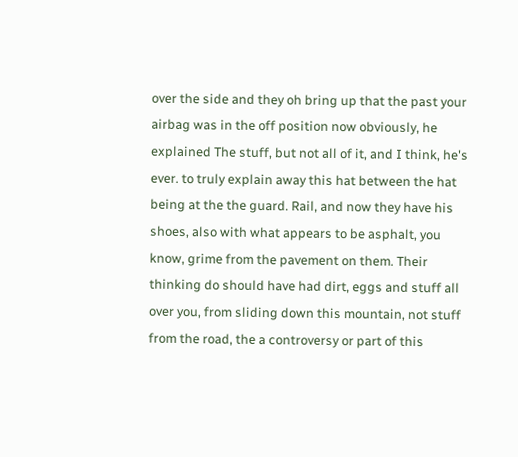over the side and they oh bring up that the past your airbag was in the off position now obviously, he explained The stuff, but not all of it, and I think, he's ever. to truly explain away this hat between the hat being at the the guard. Rail, and now they have his shoes, also with what appears to be asphalt, you know, grime from the pavement on them. Their thinking do should have had dirt, eggs and stuff all over you, from sliding down this mountain, not stuff from the road, the a controversy or part of this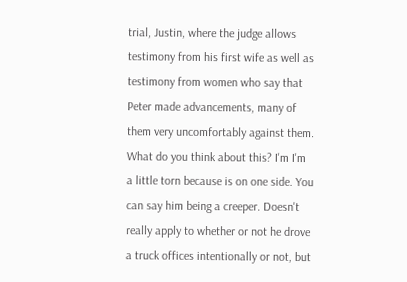trial, Justin, where the judge allows testimony from his first wife as well as
testimony from women who say that Peter made advancements, many of them very uncomfortably against them. What do you think about this? I'm I'm a little torn because is on one side. You can say him being a creeper. Doesn't really apply to whether or not he drove a truck offices intentionally or not, but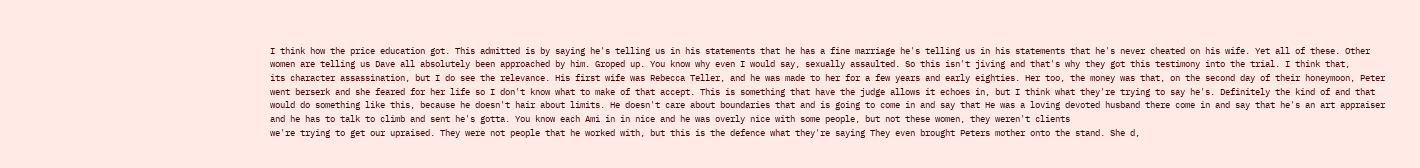I think how the price education got. This admitted is by saying he's telling us in his statements that he has a fine marriage he's telling us in his statements that he's never cheated on his wife. Yet all of these. Other women are telling us Dave all absolutely been approached by him. Groped up. You know why even I would say, sexually assaulted. So this isn't jiving and that's why they got this testimony into the trial. I think that,
its character assassination, but I do see the relevance. His first wife was Rebecca Teller, and he was made to her for a few years and early eighties. Her too, the money was that, on the second day of their honeymoon, Peter went berserk and she feared for her life so I don't know what to make of that accept. This is something that have the judge allows it echoes in, but I think what they're trying to say he's. Definitely the kind of and that would do something like this, because he doesn't hair about limits. He doesn't care about boundaries that and is going to come in and say that He was a loving devoted husband there come in and say that he's an art appraiser and he has to talk to climb and sent he's gotta. You know each Ami in in nice and he was overly nice with some people, but not these women, they weren't clients
we're trying to get our upraised. They were not people that he worked with, but this is the defence what they're saying They even brought Peters mother onto the stand. She d,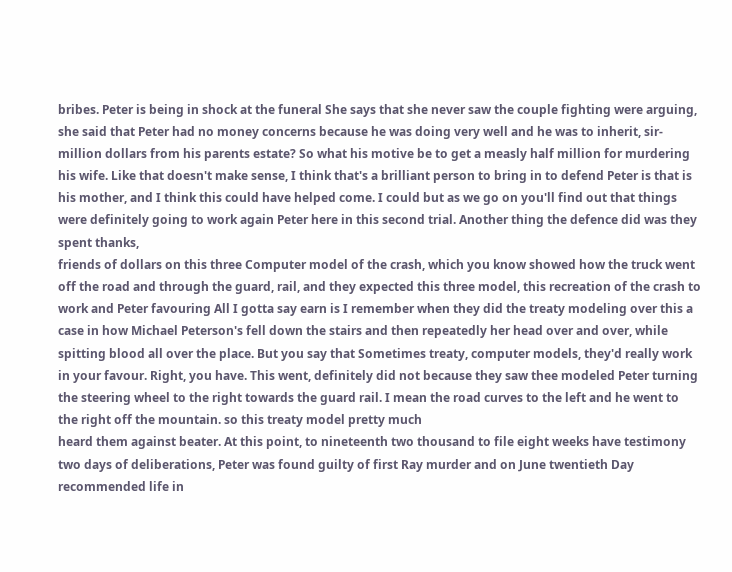bribes. Peter is being in shock at the funeral She says that she never saw the couple fighting were arguing, she said that Peter had no money concerns because he was doing very well and he was to inherit, sir- million dollars from his parents estate? So what his motive be to get a measly half million for murdering his wife. Like that doesn't make sense, I think that's a brilliant person to bring in to defend Peter is that is his mother, and I think this could have helped come. I could but as we go on you'll find out that things were definitely going to work again Peter here in this second trial. Another thing the defence did was they spent thanks,
friends of dollars on this three Computer model of the crash, which you know showed how the truck went off the road and through the guard, rail, and they expected this three model, this recreation of the crash to work and Peter favouring All I gotta say earn is I remember when they did the treaty modeling over this a case in how Michael Peterson's fell down the stairs and then repeatedly her head over and over, while spitting blood all over the place. But you say that Sometimes treaty, computer models, they'd really work in your favour. Right, you have. This went, definitely did not because they saw thee modeled Peter turning the steering wheel to the right towards the guard rail. I mean the road curves to the left and he went to the right off the mountain. so this treaty model pretty much
heard them against beater. At this point, to nineteenth two thousand to file eight weeks have testimony two days of deliberations, Peter was found guilty of first Ray murder and on June twentieth Day recommended life in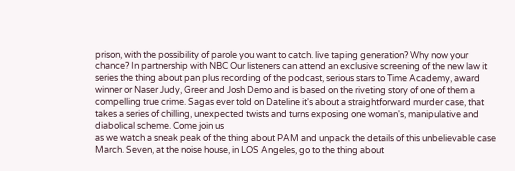prison, with the possibility of parole you want to catch. live taping generation? Why now your chance? In partnership with NBC Our listeners can attend an exclusive screening of the new law it series the thing about pan plus recording of the podcast, serious stars to Time Academy, award winner or Naser Judy, Greer and Josh Demo and is based on the riveting story of one of them a compelling true crime. Sagas ever told on Dateline it's about a straightforward murder case, that takes a series of chilling, unexpected twists and turns exposing one woman's, manipulative and diabolical scheme. Come join us
as we watch a sneak peak of the thing about PAM and unpack the details of this unbelievable case March. Seven, at the noise house, in LOS Angeles, go to the thing about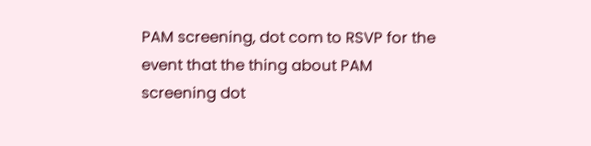PAM screening, dot com to RSVP for the event that the thing about PAM screening dot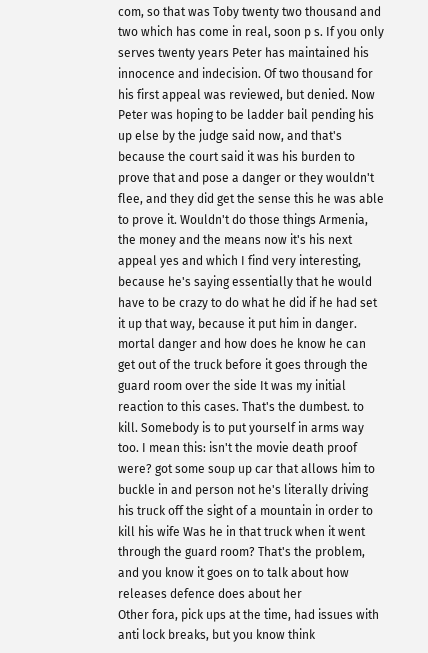com, so that was Toby twenty two thousand and two which has come in real, soon p s. If you only serves twenty years Peter has maintained his innocence and indecision. Of two thousand for his first appeal was reviewed, but denied. Now Peter was hoping to be ladder bail pending his up else by the judge said now, and that's because the court said it was his burden to prove that and pose a danger or they wouldn't flee, and they did get the sense this he was able to prove it. Wouldn't do those things Armenia,
the money and the means now it's his next appeal yes and which I find very interesting, because he's saying essentially that he would have to be crazy to do what he did if he had set it up that way, because it put him in danger. mortal danger and how does he know he can get out of the truck before it goes through the guard room over the side It was my initial reaction to this cases. That's the dumbest. to kill. Somebody is to put yourself in arms way too. I mean this: isn't the movie death proof were? got some soup up car that allows him to buckle in and person not he's literally driving his truck off the sight of a mountain in order to kill his wife Was he in that truck when it went through the guard room? That's the problem, and you know it goes on to talk about how releases defence does about her
Other fora, pick ups at the time, had issues with anti lock breaks, but you know think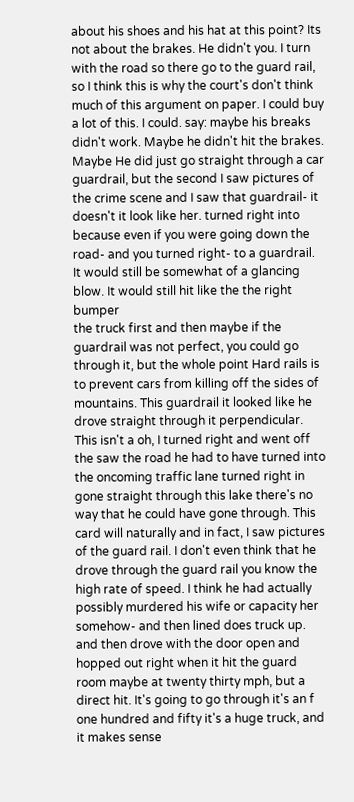about his shoes and his hat at this point? Its not about the brakes. He didn't you. I turn with the road so there go to the guard rail, so I think this is why the court's don't think much of this argument on paper. I could buy a lot of this. I could. say: maybe his breaks didn't work. Maybe he didn't hit the brakes. Maybe He did just go straight through a car guardrail, but the second I saw pictures of the crime scene and I saw that guardrail- it doesn't it look like her. turned right into because even if you were going down the road- and you turned right- to a guardrail. It would still be somewhat of a glancing blow. It would still hit like the the right bumper
the truck first and then maybe if the guardrail was not perfect, you could go through it, but the whole point Hard rails is to prevent cars from killing off the sides of mountains. This guardrail it looked like he drove straight through it perpendicular. This isn't a oh, I turned right and went off the saw the road he had to have turned into the oncoming traffic lane turned right in gone straight through this lake there's no way that he could have gone through. This card will naturally and in fact, I saw pictures of the guard rail. I don't even think that he drove through the guard rail you know the high rate of speed. I think he had actually possibly murdered his wife or capacity her somehow- and then lined does truck up.
and then drove with the door open and hopped out right when it hit the guard room maybe at twenty thirty mph, but a direct hit. It's going to go through it's an f one hundred and fifty it's a huge truck, and it makes sense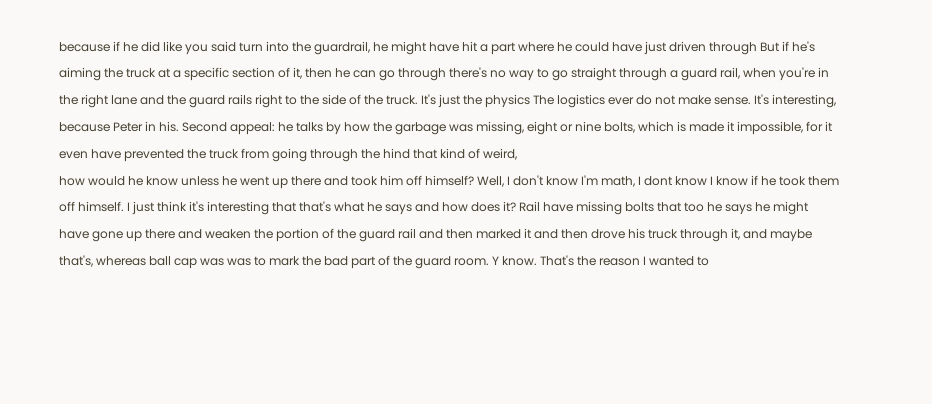because if he did like you said turn into the guardrail, he might have hit a part where he could have just driven through But if he's aiming the truck at a specific section of it, then he can go through there's no way to go straight through a guard rail, when you're in the right lane and the guard rails right to the side of the truck. It's just the physics The logistics ever do not make sense. It's interesting, because Peter in his. Second appeal: he talks by how the garbage was missing, eight or nine bolts, which is made it impossible, for it even have prevented the truck from going through the hind that kind of weird,
how would he know unless he went up there and took him off himself? Well, I don't know I'm math, I dont know I know if he took them off himself. I just think it's interesting that that's what he says and how does it? Rail have missing bolts that too he says he might have gone up there and weaken the portion of the guard rail and then marked it and then drove his truck through it, and maybe that's, whereas ball cap was was to mark the bad part of the guard room. Y know. That's the reason I wanted to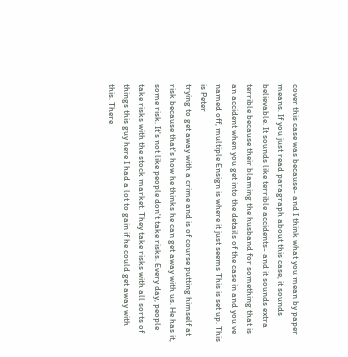cover this case was because- and I think what you mean by paper means. If you just read paragraph about this case, it sounds believable. It sounds like terrible accidents- and it sounds extra terrible because their blaming the husband for something that is an accident when you get into the details of the case in and you ve named off, multiple Ensign is where it just seems This is set up. This is Peter
trying to get away with a crime and is of course putting himself at risk because that's how he thinks he can get away with us. He has it, some risk. It's not like people don't take risks. Every day, people take risks with the stock market. They take risks with all sorts of things this guy here I had a lot to gain if he could get away with this. There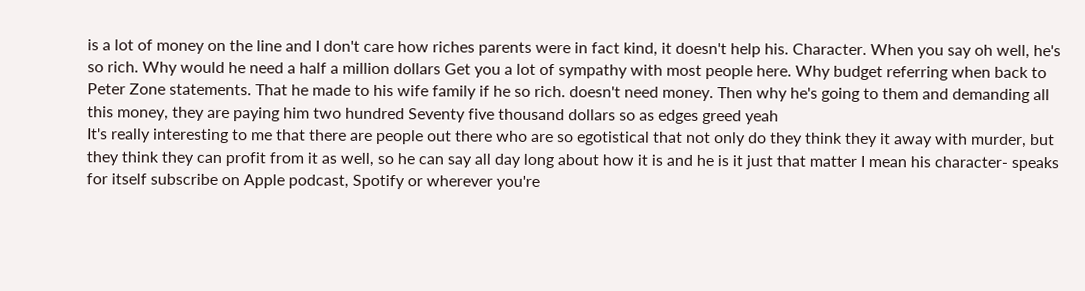is a lot of money on the line and I don't care how riches parents were in fact kind, it doesn't help his. Character. When you say oh well, he's so rich. Why would he need a half a million dollars Get you a lot of sympathy with most people here. Why budget referring when back to Peter Zone statements. That he made to his wife family if he so rich. doesn't need money. Then why he's going to them and demanding all this money, they are paying him two hundred Seventy five thousand dollars so as edges greed yeah
It's really interesting to me that there are people out there who are so egotistical that not only do they think they it away with murder, but they think they can profit from it as well, so he can say all day long about how it is and he is it just that matter I mean his character- speaks for itself subscribe on Apple podcast, Spotify or wherever you're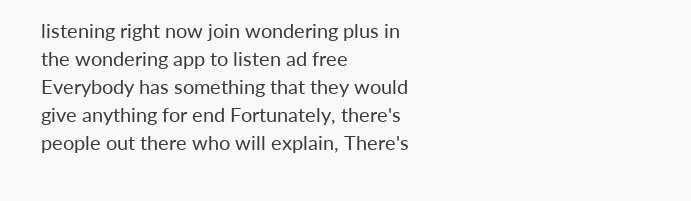listening right now join wondering plus in the wondering app to listen ad free
Everybody has something that they would give anything for end Fortunately, there's people out there who will explain, There's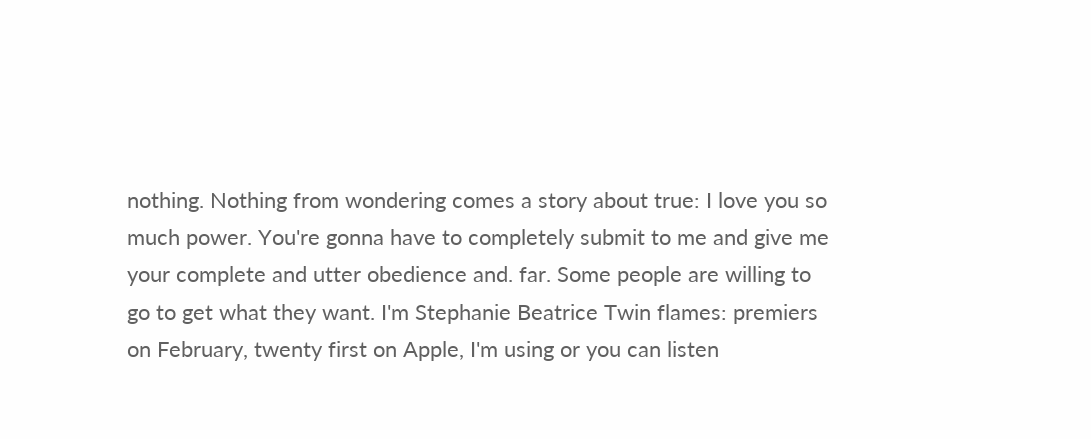nothing. Nothing from wondering comes a story about true: I love you so much power. You're gonna have to completely submit to me and give me your complete and utter obedience and. far. Some people are willing to go to get what they want. I'm Stephanie Beatrice Twin flames: premiers on February, twenty first on Apple, I'm using or you can listen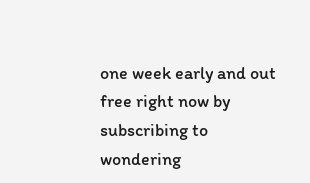one week early and out free right now by subscribing to wondering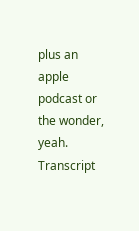plus an apple podcast or the wonder, yeah.
Transcript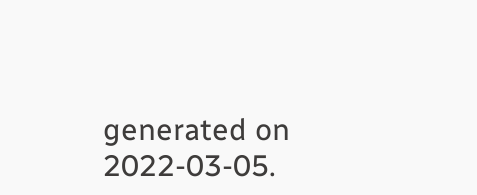generated on 2022-03-05.